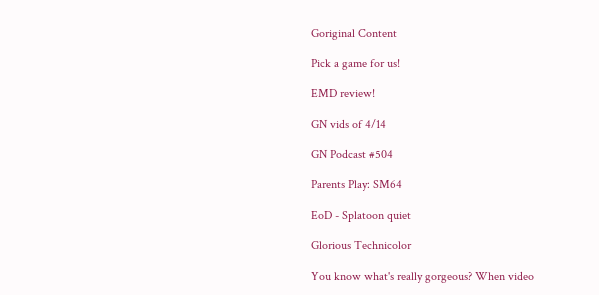Goriginal Content

Pick a game for us!

EMD review!

GN vids of 4/14

GN Podcast #504

Parents Play: SM64

EoD - Splatoon quiet

Glorious Technicolor

You know what's really gorgeous? When video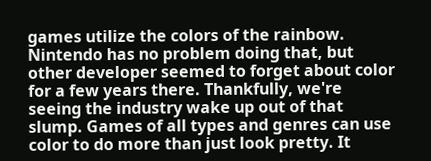games utilize the colors of the rainbow. Nintendo has no problem doing that, but other developer seemed to forget about color for a few years there. Thankfully, we're seeing the industry wake up out of that slump. Games of all types and genres can use color to do more than just look pretty. It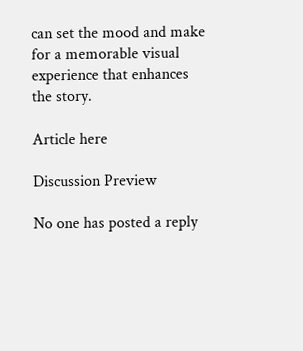can set the mood and make for a memorable visual experience that enhances the story.

Article here

Discussion Preview

No one has posted a reply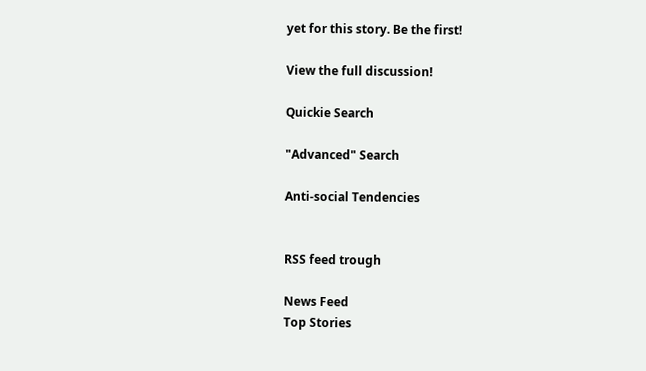yet for this story. Be the first!

View the full discussion!

Quickie Search

"Advanced" Search

Anti-social Tendencies


RSS feed trough

News Feed
Top Stories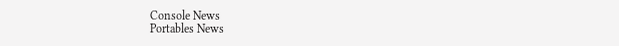Console News
Portables News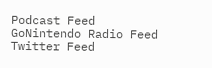Podcast Feed
GoNintendo Radio Feed
Twitter Feed